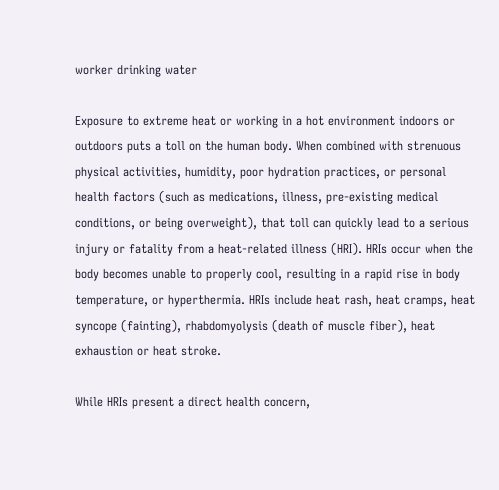worker drinking water

Exposure to extreme heat or working in a hot environment indoors or outdoors puts a toll on the human body. When combined with strenuous physical activities, humidity, poor hydration practices, or personal health factors (such as medications, illness, pre-existing medical conditions, or being overweight), that toll can quickly lead to a serious injury or fatality from a heat-related illness (HRI). HRIs occur when the body becomes unable to properly cool, resulting in a rapid rise in body temperature, or hyperthermia. HRIs include heat rash, heat cramps, heat syncope (fainting), rhabdomyolysis (death of muscle fiber), heat exhaustion or heat stroke.

While HRIs present a direct health concern,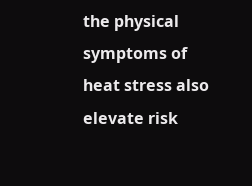the physical symptoms of heat stress also elevate risk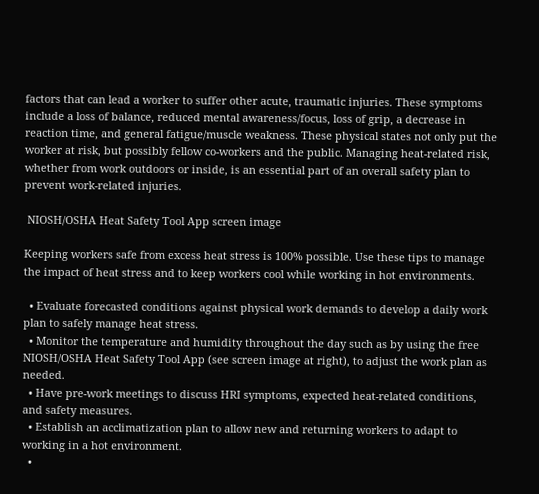factors that can lead a worker to suffer other acute, traumatic injuries. These symptoms include a loss of balance, reduced mental awareness/focus, loss of grip, a decrease in reaction time, and general fatigue/muscle weakness. These physical states not only put the worker at risk, but possibly fellow co-workers and the public. Managing heat-related risk, whether from work outdoors or inside, is an essential part of an overall safety plan to prevent work-related injuries.

 NIOSH/OSHA Heat Safety Tool App screen image

Keeping workers safe from excess heat stress is 100% possible. Use these tips to manage the impact of heat stress and to keep workers cool while working in hot environments.

  • Evaluate forecasted conditions against physical work demands to develop a daily work plan to safely manage heat stress.
  • Monitor the temperature and humidity throughout the day such as by using the free NIOSH/OSHA Heat Safety Tool App (see screen image at right), to adjust the work plan as needed.
  • Have pre-work meetings to discuss HRI symptoms, expected heat-related conditions, and safety measures.
  • Establish an acclimatization plan to allow new and returning workers to adapt to working in a hot environment.
  •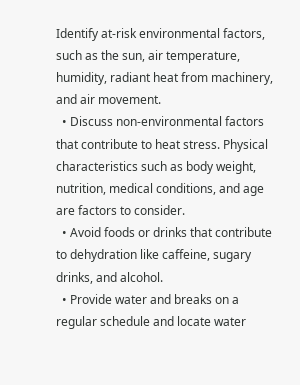Identify at-risk environmental factors, such as the sun, air temperature, humidity, radiant heat from machinery, and air movement.
  • Discuss non-environmental factors that contribute to heat stress. Physical characteristics such as body weight, nutrition, medical conditions, and age are factors to consider.
  • Avoid foods or drinks that contribute to dehydration like caffeine, sugary drinks, and alcohol.
  • Provide water and breaks on a regular schedule and locate water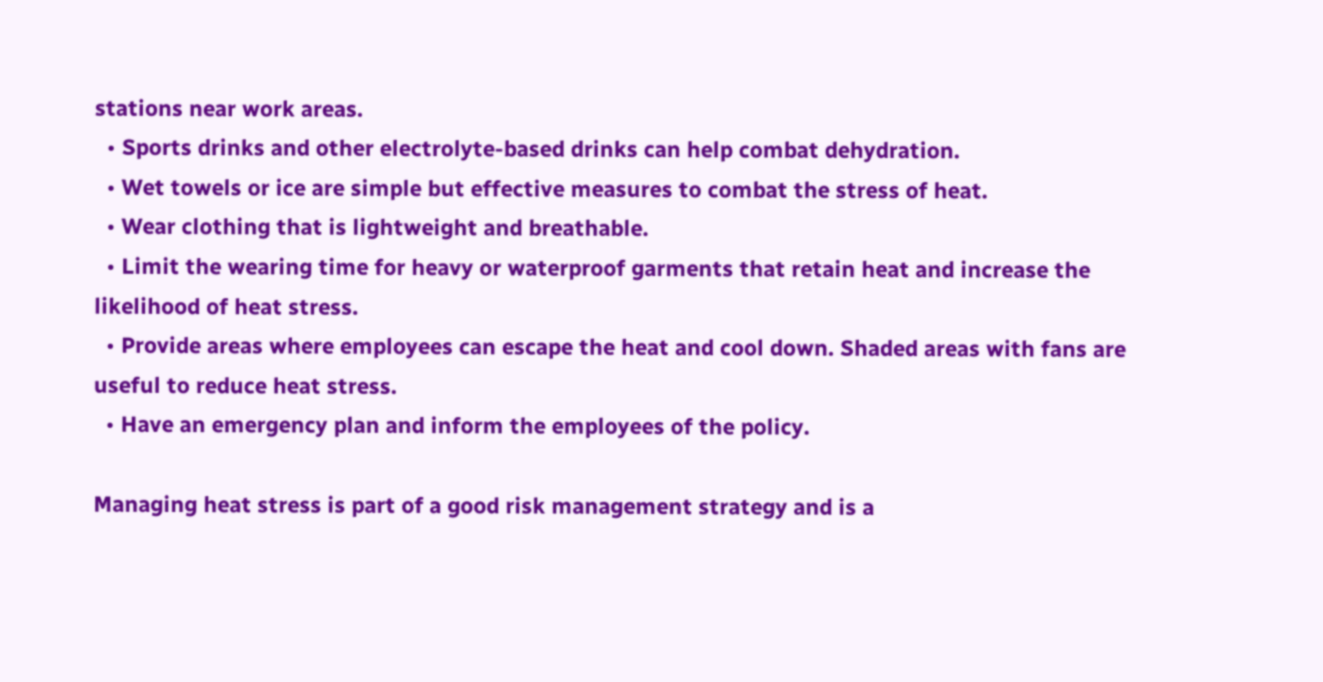stations near work areas.
  • Sports drinks and other electrolyte-based drinks can help combat dehydration.
  • Wet towels or ice are simple but effective measures to combat the stress of heat.
  • Wear clothing that is lightweight and breathable.
  • Limit the wearing time for heavy or waterproof garments that retain heat and increase the likelihood of heat stress.
  • Provide areas where employees can escape the heat and cool down. Shaded areas with fans are useful to reduce heat stress.
  • Have an emergency plan and inform the employees of the policy.

Managing heat stress is part of a good risk management strategy and is a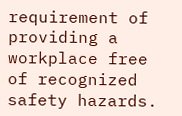requirement of providing a workplace free of recognized safety hazards.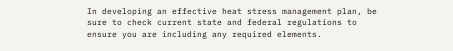In developing an effective heat stress management plan, be sure to check current state and federal regulations to ensure you are including any required elements.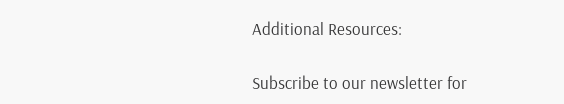Additional Resources:

Subscribe to our newsletter for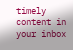timely content in your inbox